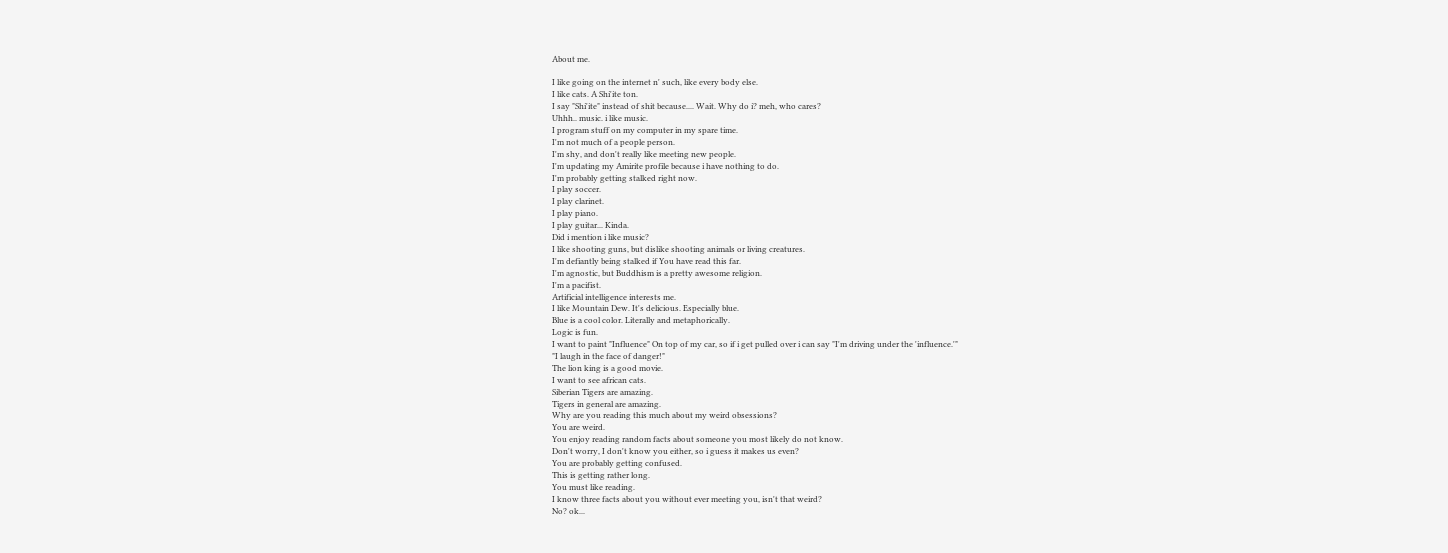About me.

I like going on the internet n' such, like every body else.
I like cats. A Shi'ite ton.
I say "Shi'ite" instead of shit because.... Wait. Why do i? meh, who cares?
Uhhh.. music. i like music.
I program stuff on my computer in my spare time.
I'm not much of a people person.
I'm shy, and don't really like meeting new people.
I'm updating my Amirite profile because i have nothing to do.
I'm probably getting stalked right now.
I play soccer.
I play clarinet.
I play piano.
I play guitar... Kinda.
Did i mention i like music?
I like shooting guns, but dislike shooting animals or living creatures.
I'm defiantly being stalked if You have read this far.
I'm agnostic, but Buddhism is a pretty awesome religion.
I'm a pacifist.
Artificial intelligence interests me.
I like Mountain Dew. It's delicious. Especially blue.
Blue is a cool color. Literally and metaphorically.
Logic is fun.
I want to paint "Influence" On top of my car, so if i get pulled over i can say "I'm driving under the 'influence.'"
"I laugh in the face of danger!"
The lion king is a good movie.
I want to see african cats.
Siberian Tigers are amazing.
Tigers in general are amazing.
Why are you reading this much about my weird obsessions?
You are weird.
You enjoy reading random facts about someone you most likely do not know.
Don't worry, I don't know you either, so i guess it makes us even?
You are probably getting confused.
This is getting rather long.
You must like reading.
I know three facts about you without ever meeting you, isn't that weird?
No? ok...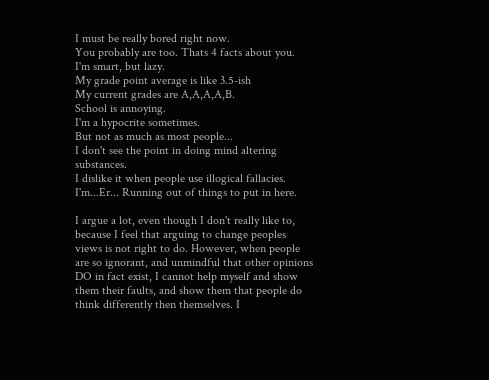I must be really bored right now.
You probably are too. Thats 4 facts about you.
I'm smart, but lazy.
My grade point average is like 3.5-ish
My current grades are A,A,A,A,B.
School is annoying.
I'm a hypocrite sometimes.
But not as much as most people...
I don't see the point in doing mind altering substances.
I dislike it when people use illogical fallacies.
I'm...Er... Running out of things to put in here.

I argue a lot, even though I don't really like to, because I feel that arguing to change peoples views is not right to do. However, when people are so ignorant, and unmindful that other opinions DO in fact exist, I cannot help myself and show them their faults, and show them that people do think differently then themselves. I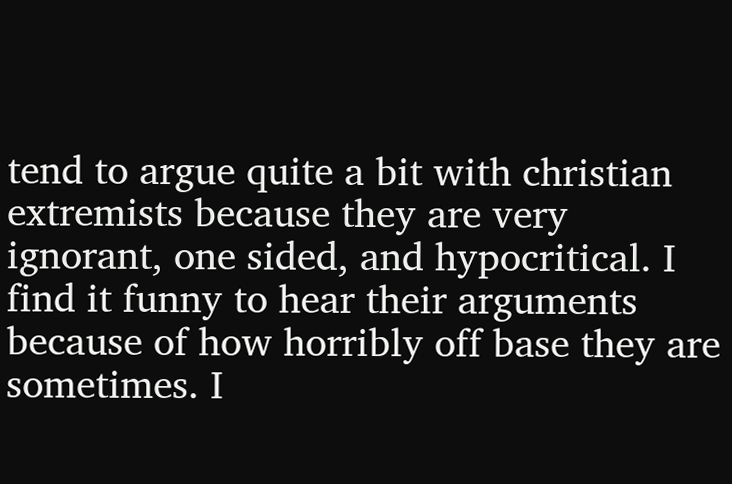tend to argue quite a bit with christian extremists because they are very ignorant, one sided, and hypocritical. I find it funny to hear their arguments because of how horribly off base they are sometimes. I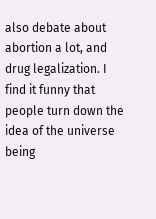also debate about abortion a lot, and drug legalization. I find it funny that people turn down the idea of the universe being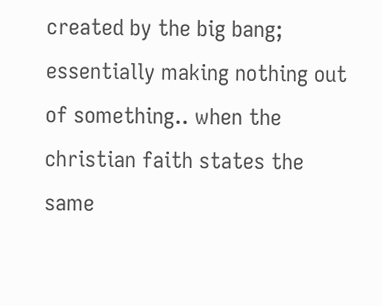created by the big bang; essentially making nothing out of something.. when the christian faith states the same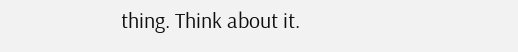thing. Think about it.